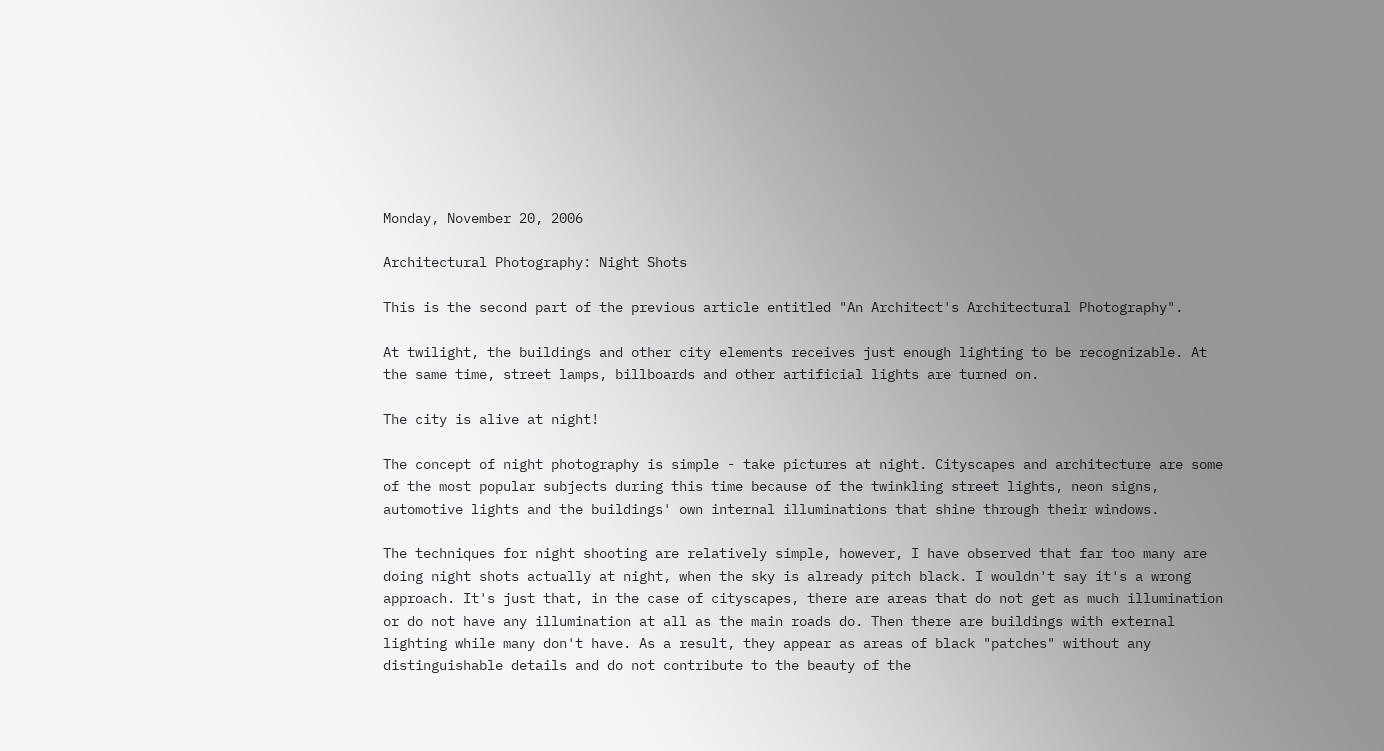Monday, November 20, 2006

Architectural Photography: Night Shots

This is the second part of the previous article entitled "An Architect's Architectural Photography".

At twilight, the buildings and other city elements receives just enough lighting to be recognizable. At the same time, street lamps, billboards and other artificial lights are turned on.

The city is alive at night!

The concept of night photography is simple - take pictures at night. Cityscapes and architecture are some of the most popular subjects during this time because of the twinkling street lights, neon signs, automotive lights and the buildings' own internal illuminations that shine through their windows.

The techniques for night shooting are relatively simple, however, I have observed that far too many are doing night shots actually at night, when the sky is already pitch black. I wouldn't say it's a wrong approach. It's just that, in the case of cityscapes, there are areas that do not get as much illumination or do not have any illumination at all as the main roads do. Then there are buildings with external lighting while many don't have. As a result, they appear as areas of black "patches" without any distinguishable details and do not contribute to the beauty of the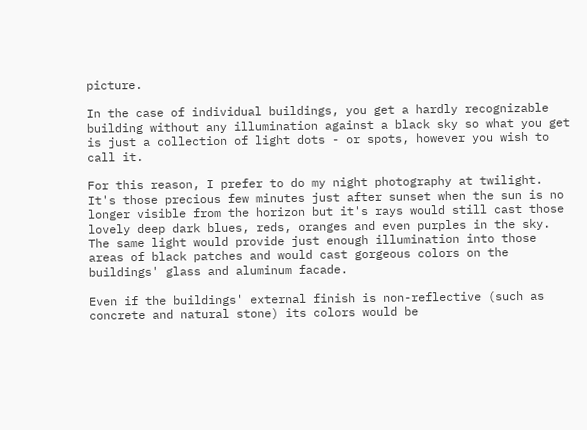picture.

In the case of individual buildings, you get a hardly recognizable building without any illumination against a black sky so what you get is just a collection of light dots - or spots, however you wish to call it.

For this reason, I prefer to do my night photography at twilight. It's those precious few minutes just after sunset when the sun is no longer visible from the horizon but it's rays would still cast those lovely deep dark blues, reds, oranges and even purples in the sky. The same light would provide just enough illumination into those areas of black patches and would cast gorgeous colors on the buildings' glass and aluminum facade.

Even if the buildings' external finish is non-reflective (such as concrete and natural stone) its colors would be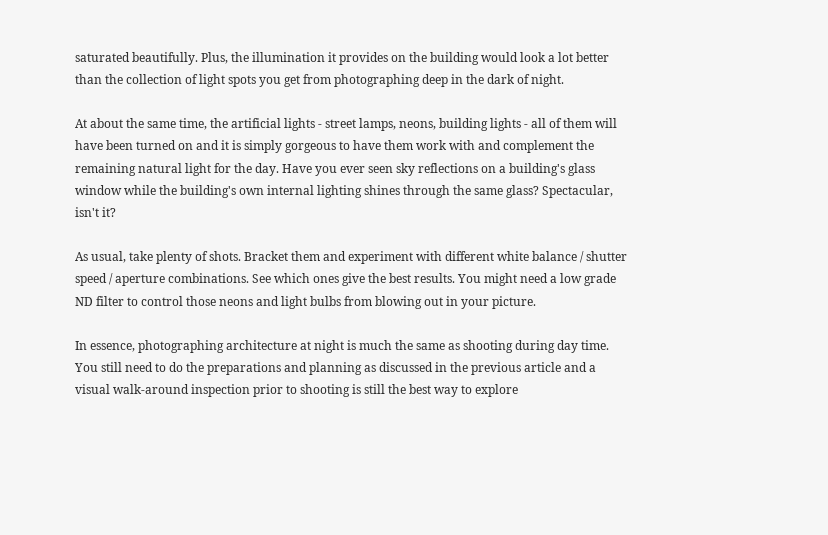saturated beautifully. Plus, the illumination it provides on the building would look a lot better than the collection of light spots you get from photographing deep in the dark of night.

At about the same time, the artificial lights - street lamps, neons, building lights - all of them will have been turned on and it is simply gorgeous to have them work with and complement the remaining natural light for the day. Have you ever seen sky reflections on a building's glass window while the building's own internal lighting shines through the same glass? Spectacular, isn't it?

As usual, take plenty of shots. Bracket them and experiment with different white balance / shutter speed / aperture combinations. See which ones give the best results. You might need a low grade ND filter to control those neons and light bulbs from blowing out in your picture.

In essence, photographing architecture at night is much the same as shooting during day time. You still need to do the preparations and planning as discussed in the previous article and a visual walk-around inspection prior to shooting is still the best way to explore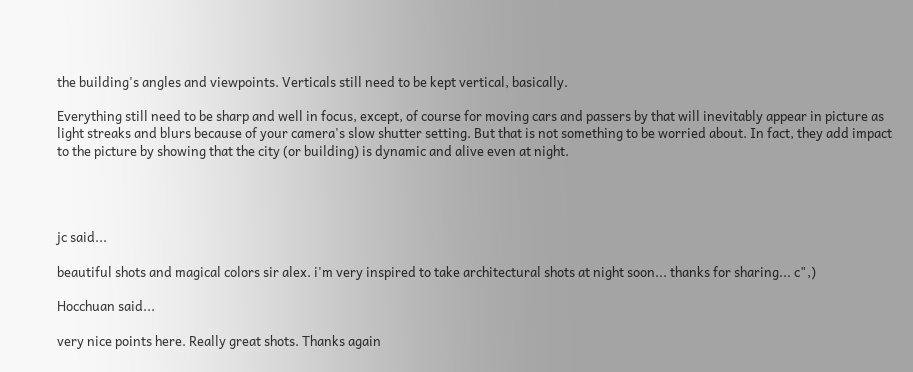the building's angles and viewpoints. Verticals still need to be kept vertical, basically.

Everything still need to be sharp and well in focus, except, of course for moving cars and passers by that will inevitably appear in picture as light streaks and blurs because of your camera's slow shutter setting. But that is not something to be worried about. In fact, they add impact to the picture by showing that the city (or building) is dynamic and alive even at night.




jc said...

beautiful shots and magical colors sir alex. i'm very inspired to take architectural shots at night soon... thanks for sharing... c",)

Hocchuan said...

very nice points here. Really great shots. Thanks again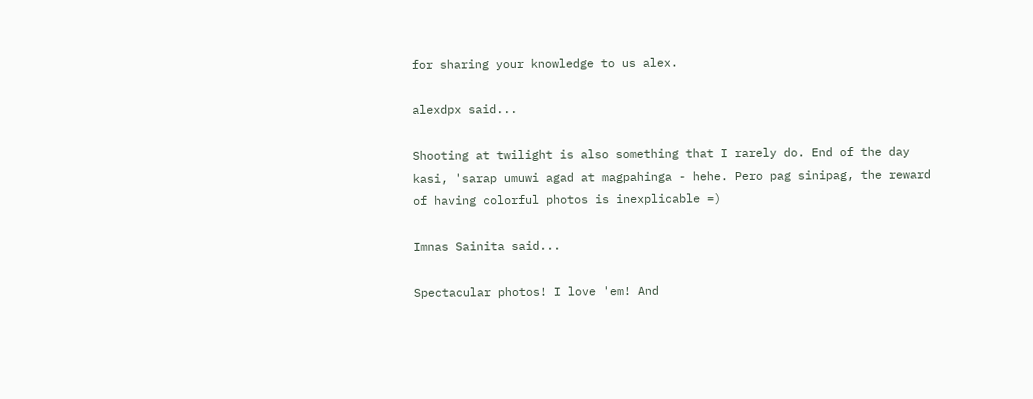for sharing your knowledge to us alex.

alexdpx said...

Shooting at twilight is also something that I rarely do. End of the day kasi, 'sarap umuwi agad at magpahinga - hehe. Pero pag sinipag, the reward of having colorful photos is inexplicable =)

Imnas Sainita said...

Spectacular photos! I love 'em! And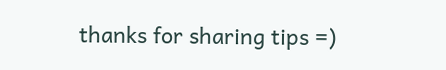thanks for sharing tips =)